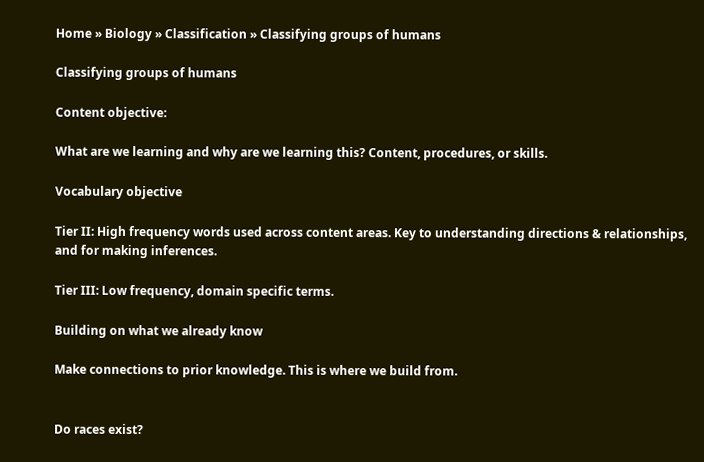Home » Biology » Classification » Classifying groups of humans

Classifying groups of humans

Content objective:

What are we learning and why are we learning this? Content, procedures, or skills.

Vocabulary objective

Tier II: High frequency words used across content areas. Key to understanding directions & relationships, and for making inferences.

Tier III: Low frequency, domain specific terms.

Building on what we already know

Make connections to prior knowledge. This is where we build from.


Do races exist?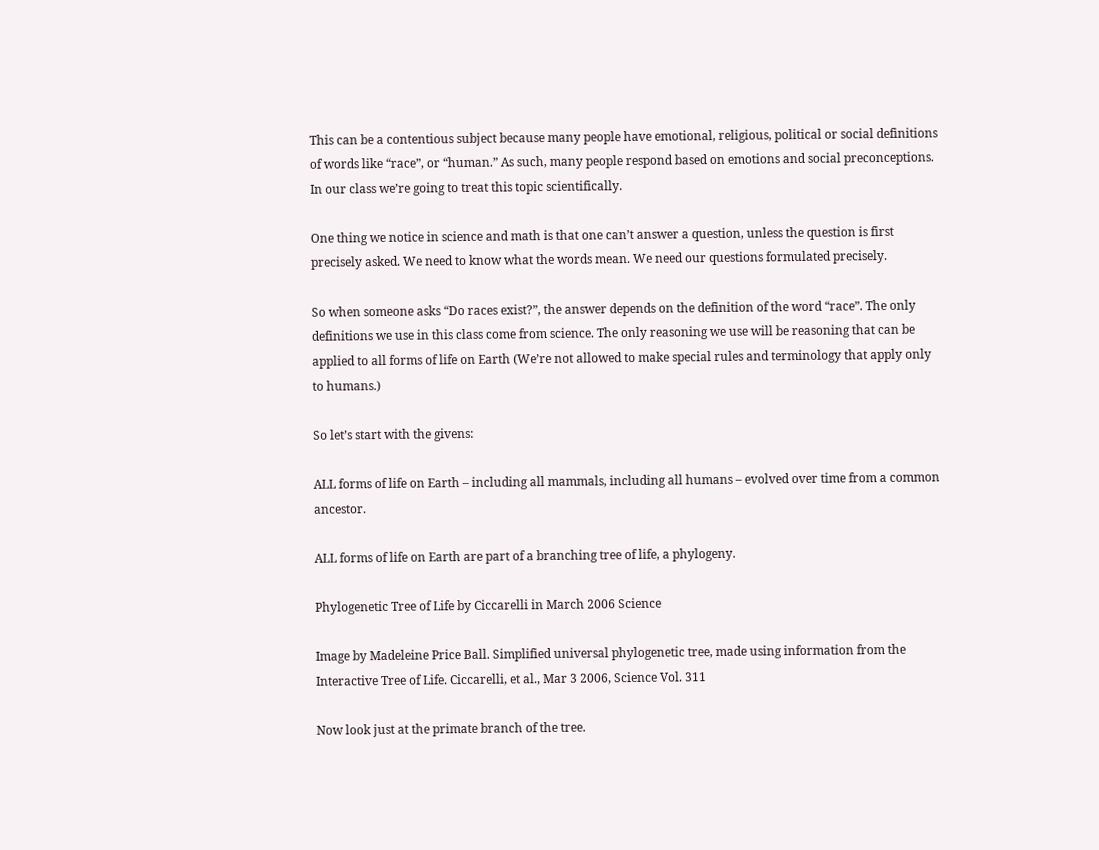This can be a contentious subject because many people have emotional, religious, political or social definitions of words like “race”, or “human.” As such, many people respond based on emotions and social preconceptions. In our class we’re going to treat this topic scientifically.

One thing we notice in science and math is that one can’t answer a question, unless the question is first precisely asked. We need to know what the words mean. We need our questions formulated precisely.

So when someone asks “Do races exist?”, the answer depends on the definition of the word “race”. The only definitions we use in this class come from science. The only reasoning we use will be reasoning that can be applied to all forms of life on Earth (We’re not allowed to make special rules and terminology that apply only to humans.)

So let’s start with the givens:

ALL forms of life on Earth – including all mammals, including all humans – evolved over time from a common ancestor.

ALL forms of life on Earth are part of a branching tree of life, a phylogeny.

Phylogenetic Tree of Life by Ciccarelli in March 2006 Science

Image by Madeleine Price Ball. Simplified universal phylogenetic tree, made using information from the Interactive Tree of Life. Ciccarelli, et al., Mar 3 2006, Science Vol. 311

Now look just at the primate branch of the tree.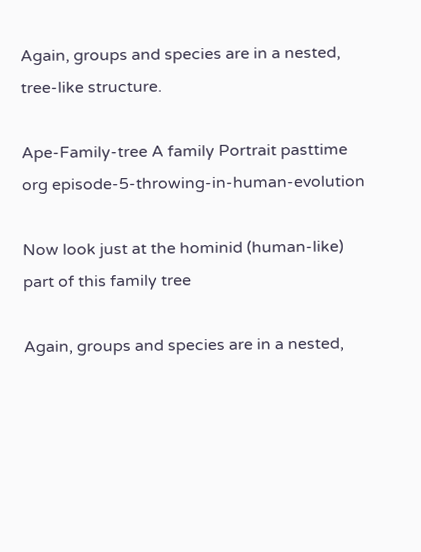Again, groups and species are in a nested, tree-like structure.

Ape-Family-tree A family Portrait pasttime org episode-5-throwing-in-human-evolution

Now look just at the hominid (human-like) part of this family tree

Again, groups and species are in a nested,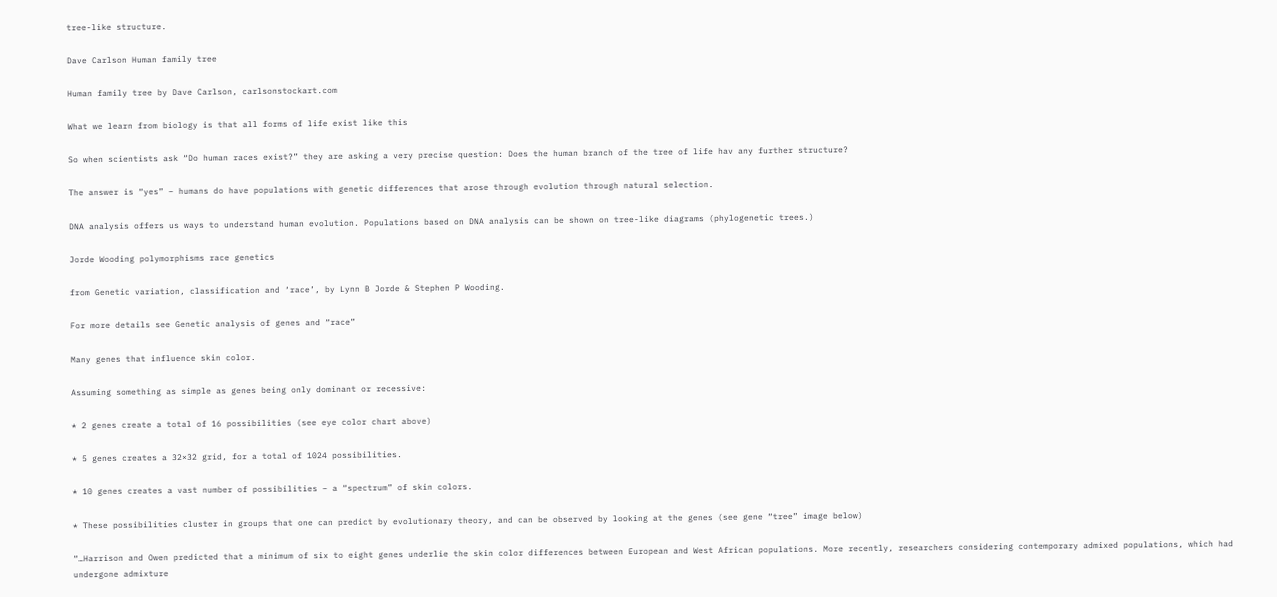tree-like structure.

Dave Carlson Human family tree

Human family tree by Dave Carlson, carlsonstockart.com

What we learn from biology is that all forms of life exist like this

So when scientists ask “Do human races exist?” they are asking a very precise question: Does the human branch of the tree of life hav any further structure?

The answer is “yes” – humans do have populations with genetic differences that arose through evolution through natural selection.

DNA analysis offers us ways to understand human evolution. Populations based on DNA analysis can be shown on tree-like diagrams (phylogenetic trees.)

Jorde Wooding polymorphisms race genetics

from Genetic variation, classification and ‘race’, by Lynn B Jorde & Stephen P Wooding.

For more details see Genetic analysis of genes and “race”

Many genes that influence skin color.

Assuming something as simple as genes being only dominant or recessive:

* 2 genes create a total of 16 possibilities (see eye color chart above)

* 5 genes creates a 32×32 grid, for a total of 1024 possibilities.

* 10 genes creates a vast number of possibilities – a “spectrum” of skin colors.

* These possibilities cluster in groups that one can predict by evolutionary theory, and can be observed by looking at the genes (see gene “tree” image below)

“…Harrison and Owen predicted that a minimum of six to eight genes underlie the skin color differences between European and West African populations. More recently, researchers considering contemporary admixed populations, which had undergone admixture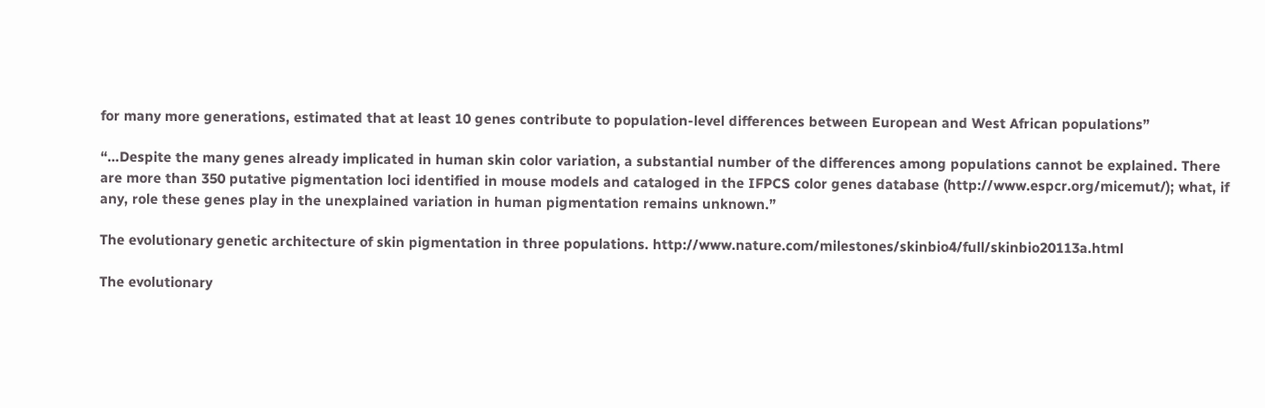for many more generations, estimated that at least 10 genes contribute to population-level differences between European and West African populations”

“…Despite the many genes already implicated in human skin color variation, a substantial number of the differences among populations cannot be explained. There are more than 350 putative pigmentation loci identified in mouse models and cataloged in the IFPCS color genes database (http://www.espcr.org/micemut/); what, if any, role these genes play in the unexplained variation in human pigmentation remains unknown.”

The evolutionary genetic architecture of skin pigmentation in three populations. http://www.nature.com/milestones/skinbio4/full/skinbio20113a.html

The evolutionary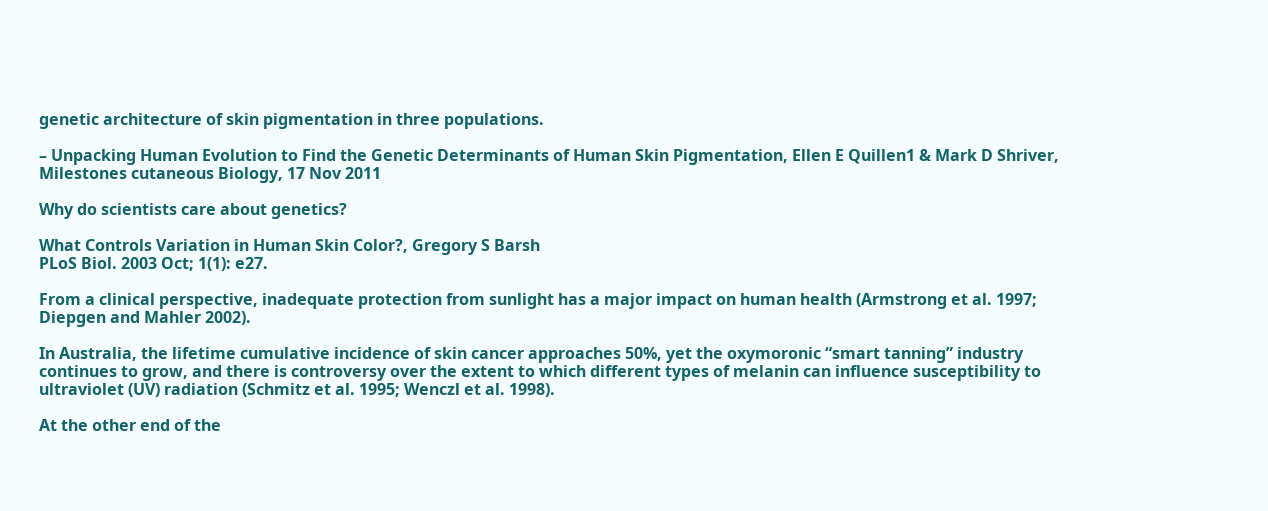genetic architecture of skin pigmentation in three populations.

– Unpacking Human Evolution to Find the Genetic Determinants of Human Skin Pigmentation, Ellen E Quillen1 & Mark D Shriver, Milestones cutaneous Biology, 17 Nov 2011

Why do scientists care about genetics?

What Controls Variation in Human Skin Color?, Gregory S Barsh
PLoS Biol. 2003 Oct; 1(1): e27.

From a clinical perspective, inadequate protection from sunlight has a major impact on human health (Armstrong et al. 1997; Diepgen and Mahler 2002).

In Australia, the lifetime cumulative incidence of skin cancer approaches 50%, yet the oxymoronic “smart tanning” industry continues to grow, and there is controversy over the extent to which different types of melanin can influence susceptibility to ultraviolet (UV) radiation (Schmitz et al. 1995; Wenczl et al. 1998).

At the other end of the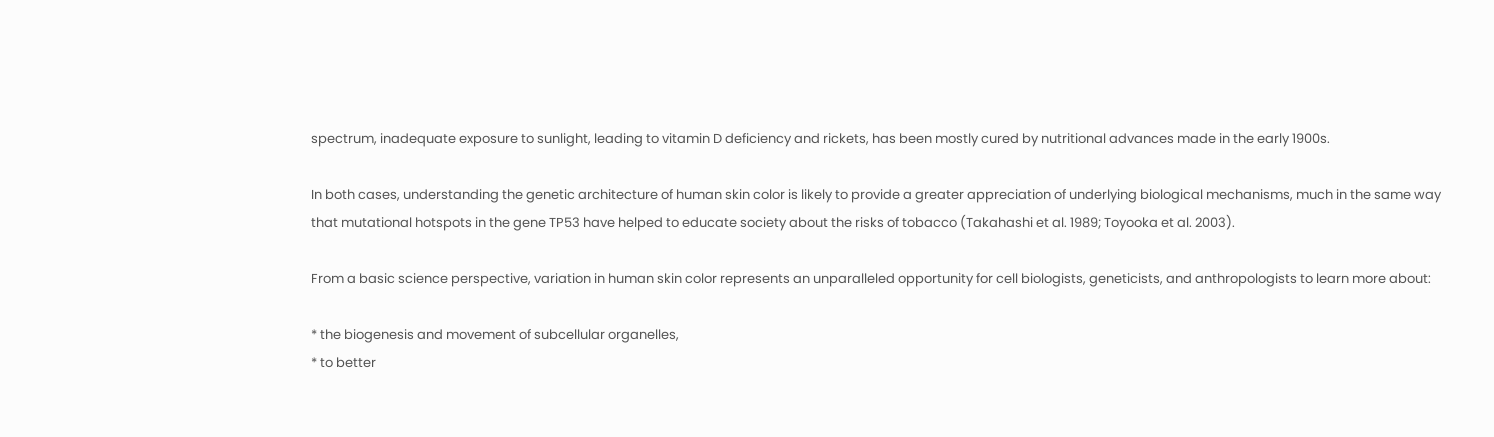spectrum, inadequate exposure to sunlight, leading to vitamin D deficiency and rickets, has been mostly cured by nutritional advances made in the early 1900s.

In both cases, understanding the genetic architecture of human skin color is likely to provide a greater appreciation of underlying biological mechanisms, much in the same way that mutational hotspots in the gene TP53 have helped to educate society about the risks of tobacco (Takahashi et al. 1989; Toyooka et al. 2003).

From a basic science perspective, variation in human skin color represents an unparalleled opportunity for cell biologists, geneticists, and anthropologists to learn more about:

* the biogenesis and movement of subcellular organelles,
* to better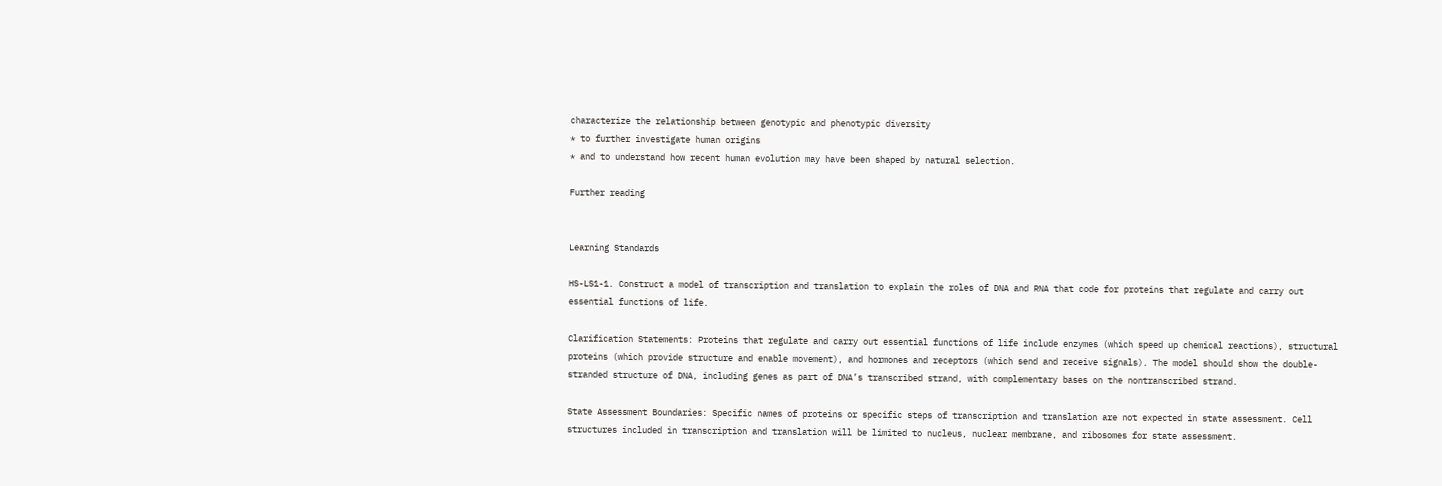characterize the relationship between genotypic and phenotypic diversity
* to further investigate human origins
* and to understand how recent human evolution may have been shaped by natural selection.

Further reading


Learning Standards

HS-LS1-1. Construct a model of transcription and translation to explain the roles of DNA and RNA that code for proteins that regulate and carry out essential functions of life.

Clarification Statements: Proteins that regulate and carry out essential functions of life include enzymes (which speed up chemical reactions), structural proteins (which provide structure and enable movement), and hormones and receptors (which send and receive signals). The model should show the double-stranded structure of DNA, including genes as part of DNA’s transcribed strand, with complementary bases on the nontranscribed strand.

State Assessment Boundaries: Specific names of proteins or specific steps of transcription and translation are not expected in state assessment. Cell structures included in transcription and translation will be limited to nucleus, nuclear membrane, and ribosomes for state assessment.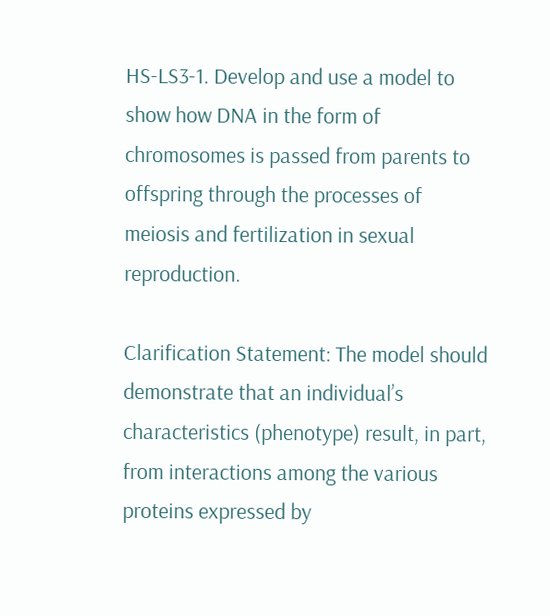HS-LS3-1. Develop and use a model to show how DNA in the form of chromosomes is passed from parents to offspring through the processes of meiosis and fertilization in sexual reproduction.

Clarification Statement: The model should demonstrate that an individual’s characteristics (phenotype) result, in part, from interactions among the various proteins expressed by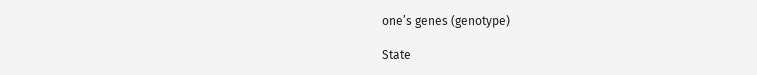one’s genes (genotype)

State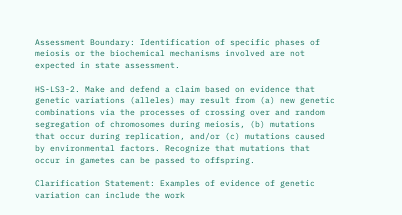Assessment Boundary: Identification of specific phases of meiosis or the biochemical mechanisms involved are not expected in state assessment.

HS-LS3-2. Make and defend a claim based on evidence that genetic variations (alleles) may result from (a) new genetic combinations via the processes of crossing over and random segregation of chromosomes during meiosis, (b) mutations that occur during replication, and/or (c) mutations caused by environmental factors. Recognize that mutations that occur in gametes can be passed to offspring.

Clarification Statement: Examples of evidence of genetic variation can include the work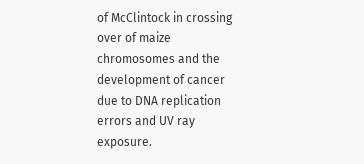of McClintock in crossing over of maize chromosomes and the development of cancer due to DNA replication errors and UV ray exposure.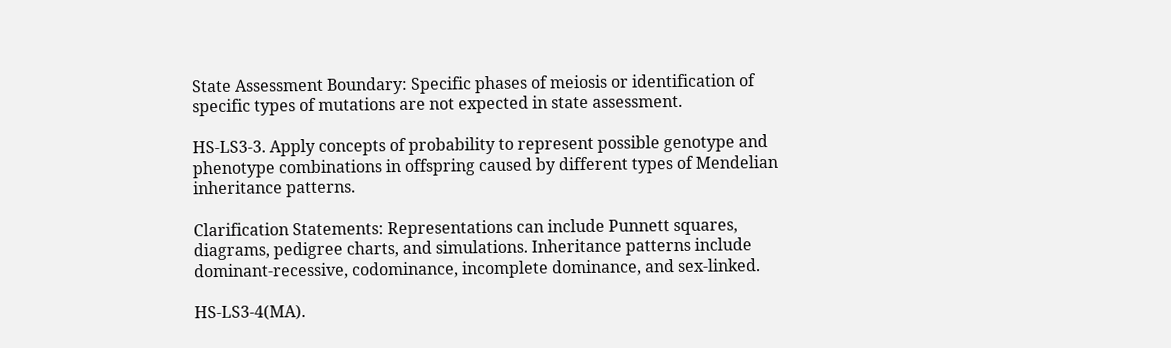State Assessment Boundary: Specific phases of meiosis or identification of specific types of mutations are not expected in state assessment.

HS-LS3-3. Apply concepts of probability to represent possible genotype and phenotype combinations in offspring caused by different types of Mendelian inheritance patterns.

Clarification Statements: Representations can include Punnett squares, diagrams, pedigree charts, and simulations. Inheritance patterns include dominant-recessive, codominance, incomplete dominance, and sex-linked.

HS-LS3-4(MA).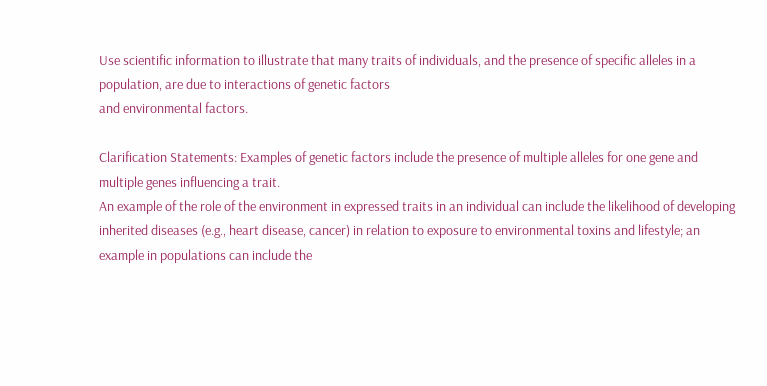Use scientific information to illustrate that many traits of individuals, and the presence of specific alleles in a population, are due to interactions of genetic factors
and environmental factors.

Clarification Statements: Examples of genetic factors include the presence of multiple alleles for one gene and multiple genes influencing a trait.
An example of the role of the environment in expressed traits in an individual can include the likelihood of developing inherited diseases (e.g., heart disease, cancer) in relation to exposure to environmental toxins and lifestyle; an example in populations can include the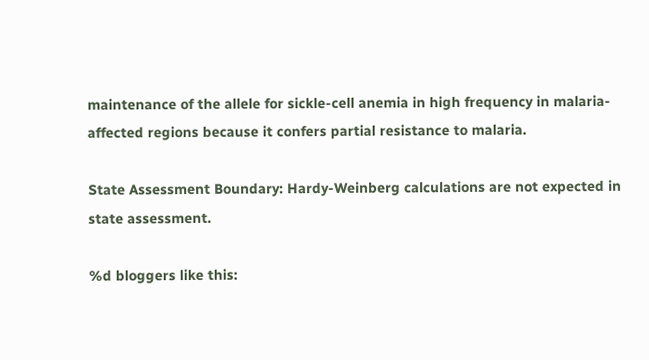maintenance of the allele for sickle-cell anemia in high frequency in malaria-affected regions because it confers partial resistance to malaria.

State Assessment Boundary: Hardy-Weinberg calculations are not expected in state assessment.

%d bloggers like this: